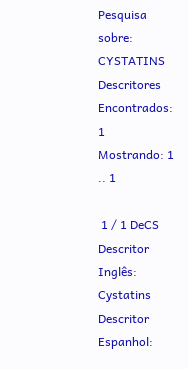Pesquisa sobre: CYSTATINS
Descritores Encontrados: 1
Mostrando: 1 .. 1

 1 / 1 DeCS
Descritor Inglês:   Cystatins
Descritor Espanhol: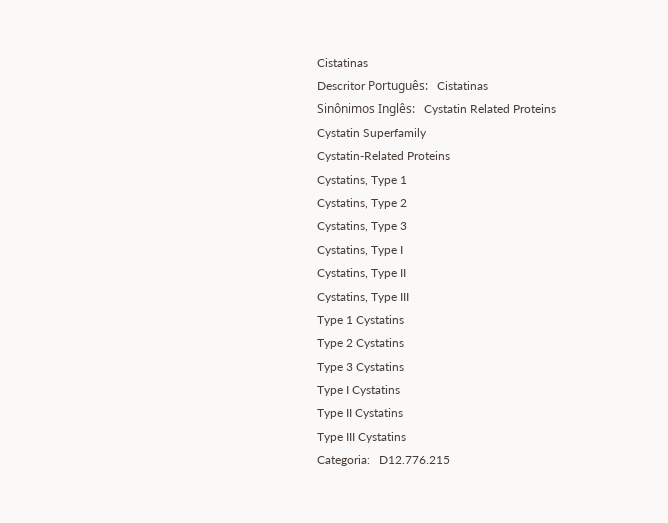Cistatinas
Descritor Português:   Cistatinas
Sinônimos Inglês:   Cystatin Related Proteins
Cystatin Superfamily
Cystatin-Related Proteins
Cystatins, Type 1
Cystatins, Type 2
Cystatins, Type 3
Cystatins, Type I
Cystatins, Type II
Cystatins, Type III
Type 1 Cystatins
Type 2 Cystatins
Type 3 Cystatins
Type I Cystatins
Type II Cystatins
Type III Cystatins
Categoria:   D12.776.215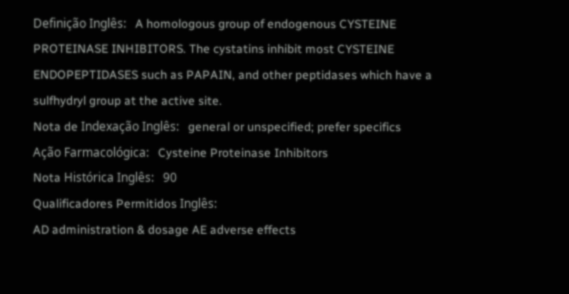Definição Inglês:   A homologous group of endogenous CYSTEINE PROTEINASE INHIBITORS. The cystatins inhibit most CYSTEINE ENDOPEPTIDASES such as PAPAIN, and other peptidases which have a sulfhydryl group at the active site.
Nota de Indexação Inglês:   general or unspecified; prefer specifics
Ação Farmacológica:   Cysteine Proteinase Inhibitors
Nota Histórica Inglês:   90
Qualificadores Permitidos Inglês:
AD administration & dosage AE adverse effects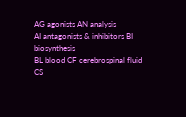AG agonists AN analysis
AI antagonists & inhibitors BI biosynthesis
BL blood CF cerebrospinal fluid
CS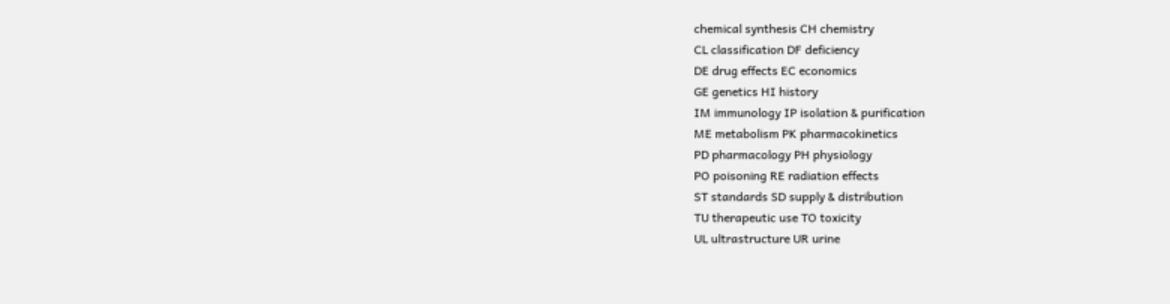chemical synthesis CH chemistry
CL classification DF deficiency
DE drug effects EC economics
GE genetics HI history
IM immunology IP isolation & purification
ME metabolism PK pharmacokinetics
PD pharmacology PH physiology
PO poisoning RE radiation effects
ST standards SD supply & distribution
TU therapeutic use TO toxicity
UL ultrastructure UR urine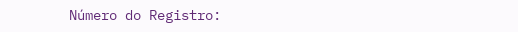Número do Registro: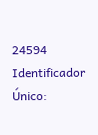24594
Identificador Único: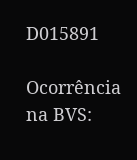D015891

Ocorrência na BVS: